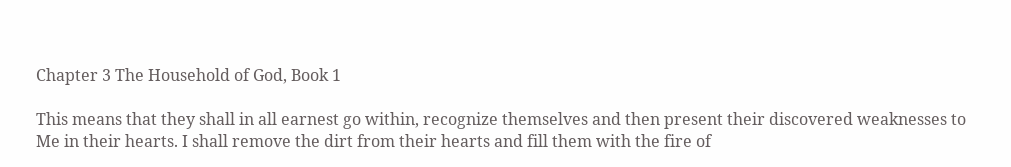Chapter 3 The Household of God, Book 1

This means that they shall in all earnest go within, recognize themselves and then present their discovered weaknesses to Me in their hearts. I shall remove the dirt from their hearts and fill them with the fire of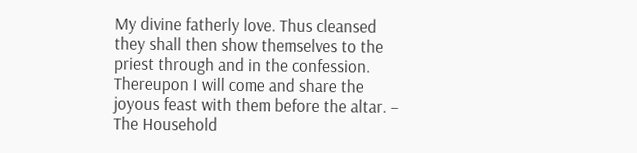My divine fatherly love. Thus cleansed they shall then show themselves to the priest through and in the confession. Thereupon I will come and share the joyous feast with them before the altar. – The Household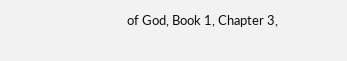of God, Book 1, Chapter 3,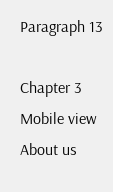Paragraph 13

Chapter 3 Mobile view About us